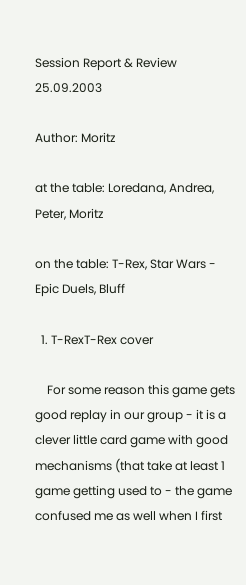Session Report & Review 25.09.2003

Author: Moritz

at the table: Loredana, Andrea, Peter, Moritz

on the table: T-Rex, Star Wars - Epic Duels, Bluff

  1. T-RexT-Rex cover

    For some reason this game gets good replay in our group - it is a clever little card game with good mechanisms (that take at least 1 game getting used to - the game confused me as well when I first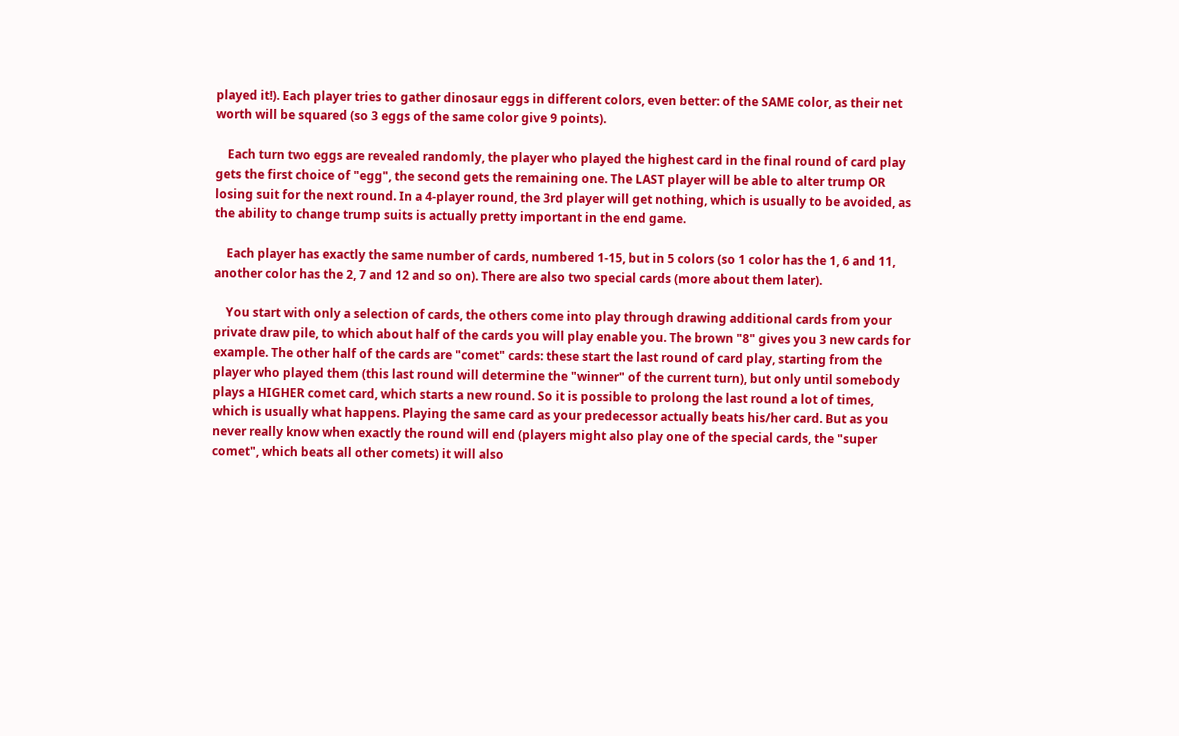played it!). Each player tries to gather dinosaur eggs in different colors, even better: of the SAME color, as their net worth will be squared (so 3 eggs of the same color give 9 points).

    Each turn two eggs are revealed randomly, the player who played the highest card in the final round of card play gets the first choice of "egg", the second gets the remaining one. The LAST player will be able to alter trump OR losing suit for the next round. In a 4-player round, the 3rd player will get nothing, which is usually to be avoided, as the ability to change trump suits is actually pretty important in the end game.

    Each player has exactly the same number of cards, numbered 1-15, but in 5 colors (so 1 color has the 1, 6 and 11, another color has the 2, 7 and 12 and so on). There are also two special cards (more about them later).

    You start with only a selection of cards, the others come into play through drawing additional cards from your private draw pile, to which about half of the cards you will play enable you. The brown "8" gives you 3 new cards for example. The other half of the cards are "comet" cards: these start the last round of card play, starting from the player who played them (this last round will determine the "winner" of the current turn), but only until somebody plays a HIGHER comet card, which starts a new round. So it is possible to prolong the last round a lot of times, which is usually what happens. Playing the same card as your predecessor actually beats his/her card. But as you never really know when exactly the round will end (players might also play one of the special cards, the "super comet", which beats all other comets) it will also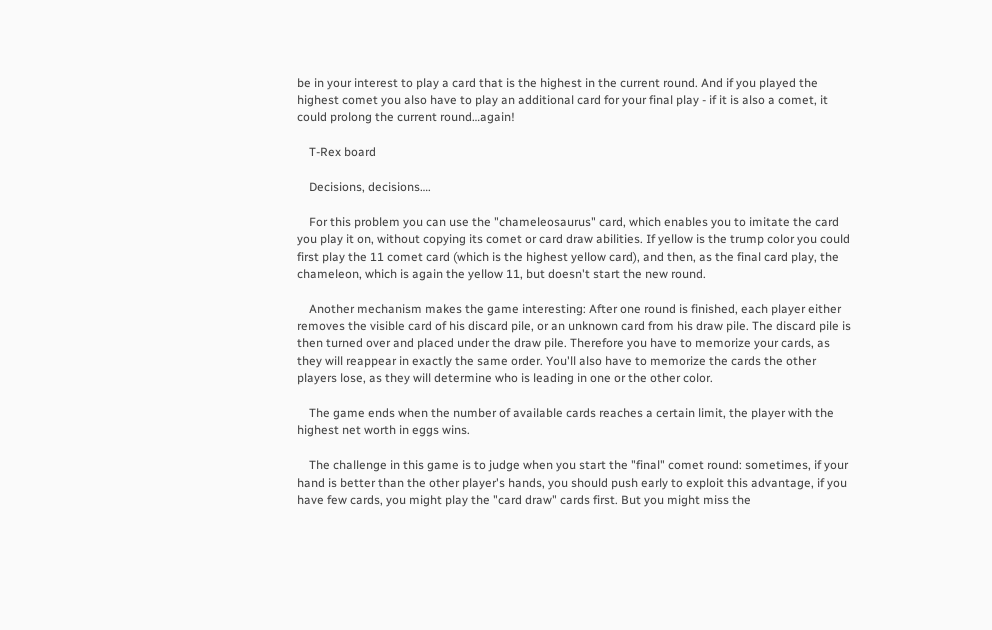be in your interest to play a card that is the highest in the current round. And if you played the highest comet you also have to play an additional card for your final play - if it is also a comet, it could prolong the current round…again!

    T-Rex board

    Decisions, decisions….

    For this problem you can use the "chameleosaurus" card, which enables you to imitate the card you play it on, without copying its comet or card draw abilities. If yellow is the trump color you could first play the 11 comet card (which is the highest yellow card), and then, as the final card play, the chameleon, which is again the yellow 11, but doesn't start the new round.

    Another mechanism makes the game interesting: After one round is finished, each player either removes the visible card of his discard pile, or an unknown card from his draw pile. The discard pile is then turned over and placed under the draw pile. Therefore you have to memorize your cards, as they will reappear in exactly the same order. You'll also have to memorize the cards the other players lose, as they will determine who is leading in one or the other color.

    The game ends when the number of available cards reaches a certain limit, the player with the highest net worth in eggs wins.

    The challenge in this game is to judge when you start the "final" comet round: sometimes, if your hand is better than the other player's hands, you should push early to exploit this advantage, if you have few cards, you might play the "card draw" cards first. But you might miss the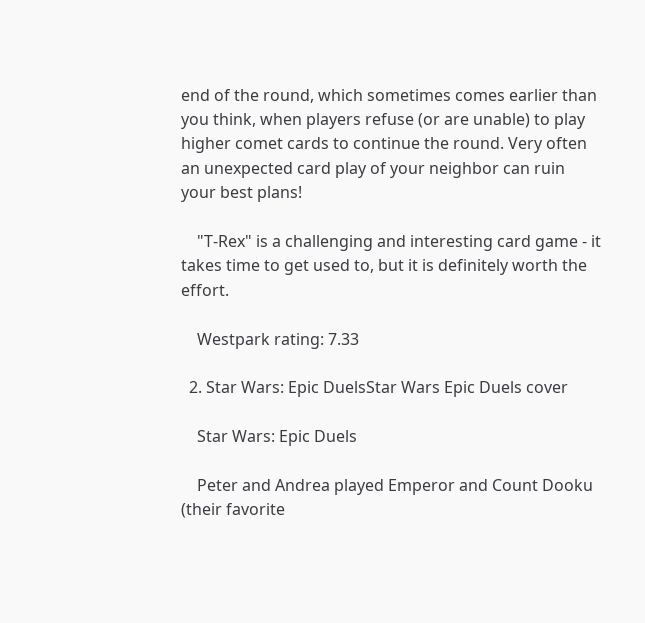end of the round, which sometimes comes earlier than you think, when players refuse (or are unable) to play higher comet cards to continue the round. Very often an unexpected card play of your neighbor can ruin your best plans!

    "T-Rex" is a challenging and interesting card game - it takes time to get used to, but it is definitely worth the effort.

    Westpark rating: 7.33

  2. Star Wars: Epic DuelsStar Wars Epic Duels cover

    Star Wars: Epic Duels

    Peter and Andrea played Emperor and Count Dooku (their favorite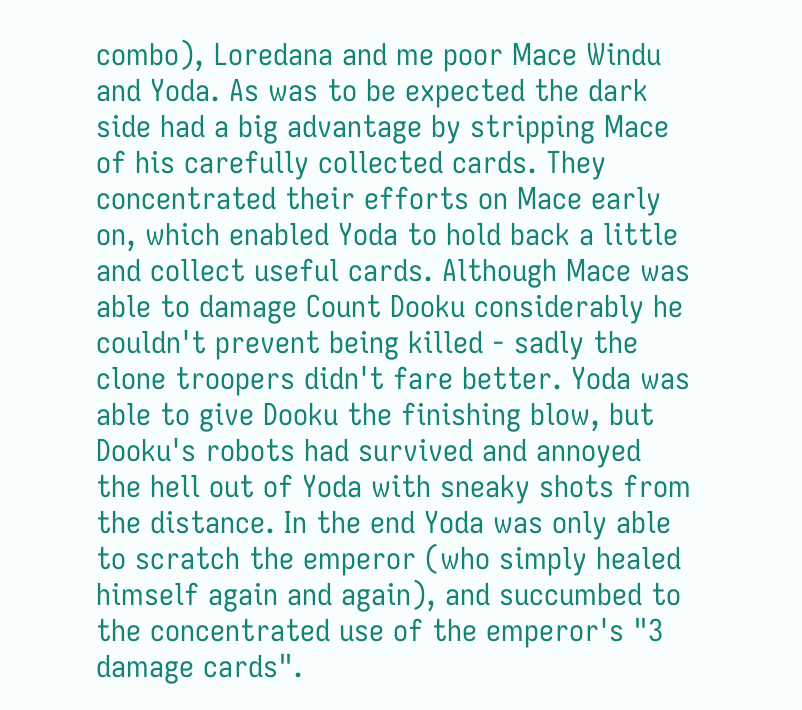combo), Loredana and me poor Mace Windu and Yoda. As was to be expected the dark side had a big advantage by stripping Mace of his carefully collected cards. They concentrated their efforts on Mace early on, which enabled Yoda to hold back a little and collect useful cards. Although Mace was able to damage Count Dooku considerably he couldn't prevent being killed - sadly the clone troopers didn't fare better. Yoda was able to give Dooku the finishing blow, but Dooku's robots had survived and annoyed the hell out of Yoda with sneaky shots from the distance. In the end Yoda was only able to scratch the emperor (who simply healed himself again and again), and succumbed to the concentrated use of the emperor's "3 damage cards".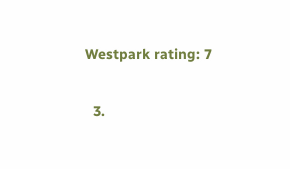Westpark rating: 7

  3.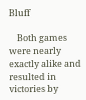Bluff

    Both games were nearly exactly alike and resulted in victories by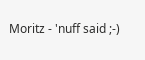Moritz - 'nuff said ;-)